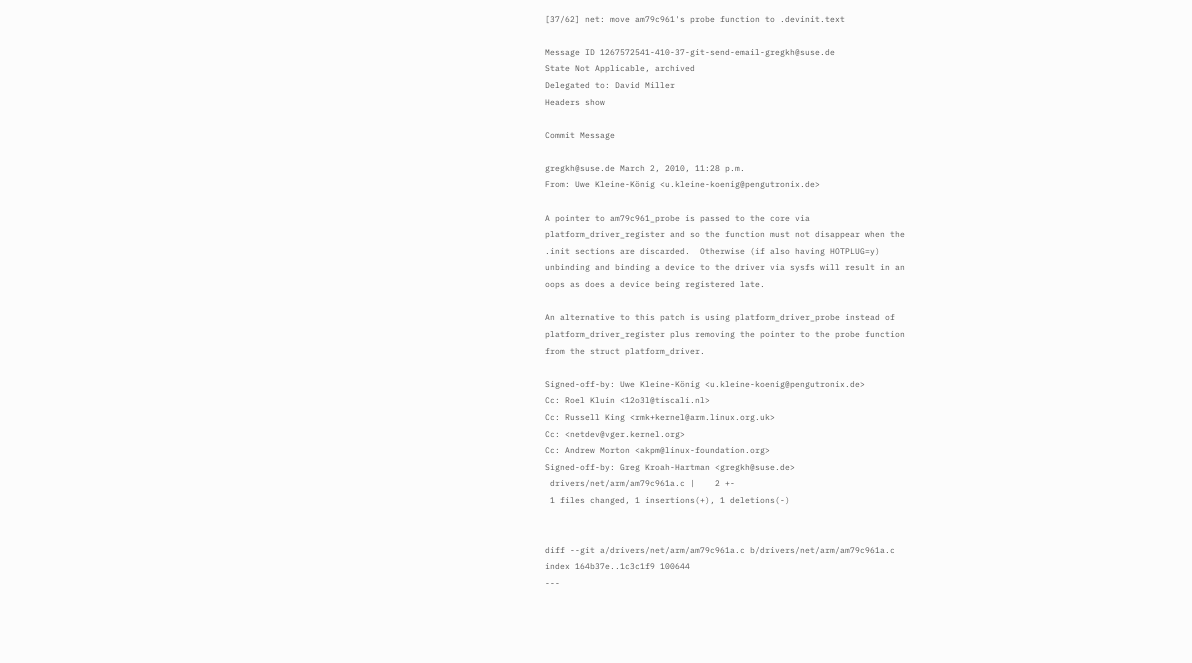[37/62] net: move am79c961's probe function to .devinit.text

Message ID 1267572541-410-37-git-send-email-gregkh@suse.de
State Not Applicable, archived
Delegated to: David Miller
Headers show

Commit Message

gregkh@suse.de March 2, 2010, 11:28 p.m.
From: Uwe Kleine-König <u.kleine-koenig@pengutronix.de>

A pointer to am79c961_probe is passed to the core via
platform_driver_register and so the function must not disappear when the
.init sections are discarded.  Otherwise (if also having HOTPLUG=y)
unbinding and binding a device to the driver via sysfs will result in an
oops as does a device being registered late.

An alternative to this patch is using platform_driver_probe instead of
platform_driver_register plus removing the pointer to the probe function
from the struct platform_driver.

Signed-off-by: Uwe Kleine-König <u.kleine-koenig@pengutronix.de>
Cc: Roel Kluin <12o3l@tiscali.nl>
Cc: Russell King <rmk+kernel@arm.linux.org.uk>
Cc: <netdev@vger.kernel.org>
Cc: Andrew Morton <akpm@linux-foundation.org>
Signed-off-by: Greg Kroah-Hartman <gregkh@suse.de>
 drivers/net/arm/am79c961a.c |    2 +-
 1 files changed, 1 insertions(+), 1 deletions(-)


diff --git a/drivers/net/arm/am79c961a.c b/drivers/net/arm/am79c961a.c
index 164b37e..1c3c1f9 100644
---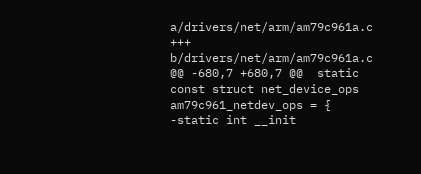a/drivers/net/arm/am79c961a.c
+++ b/drivers/net/arm/am79c961a.c
@@ -680,7 +680,7 @@  static const struct net_device_ops am79c961_netdev_ops = {
-static int __init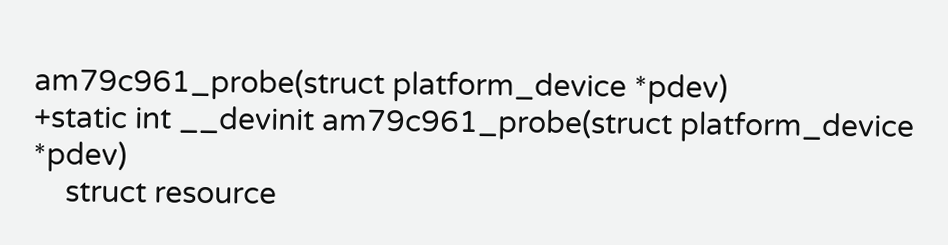am79c961_probe(struct platform_device *pdev)
+static int __devinit am79c961_probe(struct platform_device *pdev)
    struct resource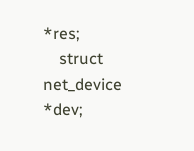*res;
    struct net_device *dev;